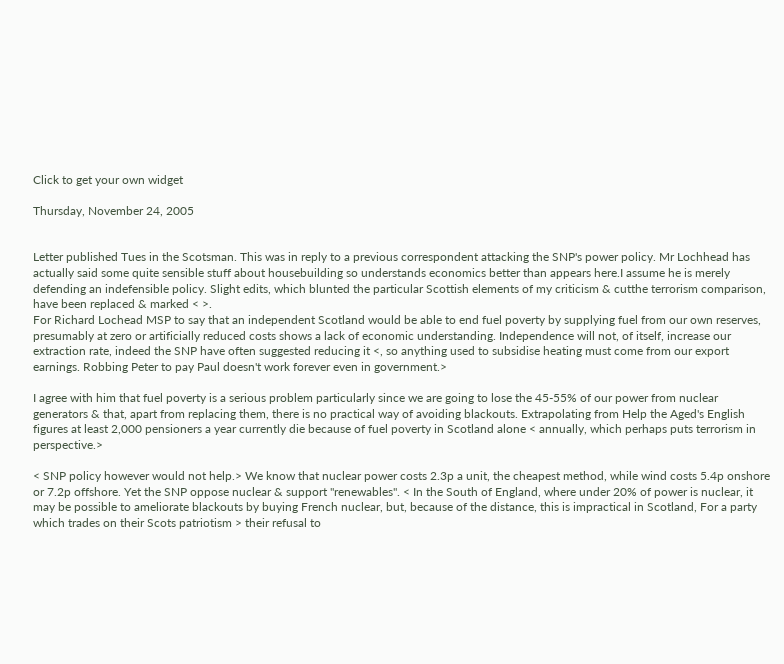Click to get your own widget

Thursday, November 24, 2005


Letter published Tues in the Scotsman. This was in reply to a previous correspondent attacking the SNP's power policy. Mr Lochhead has actually said some quite sensible stuff about housebuilding so understands economics better than appears here.I assume he is merely defending an indefensible policy. Slight edits, which blunted the particular Scottish elements of my criticism & cutthe terrorism comparison, have been replaced & marked < >.
For Richard Lochead MSP to say that an independent Scotland would be able to end fuel poverty by supplying fuel from our own reserves, presumably at zero or artificially reduced costs shows a lack of economic understanding. Independence will not, of itself, increase our extraction rate, indeed the SNP have often suggested reducing it <, so anything used to subsidise heating must come from our export earnings. Robbing Peter to pay Paul doesn't work forever even in government.>

I agree with him that fuel poverty is a serious problem particularly since we are going to lose the 45-55% of our power from nuclear generators & that, apart from replacing them, there is no practical way of avoiding blackouts. Extrapolating from Help the Aged's English figures at least 2,000 pensioners a year currently die because of fuel poverty in Scotland alone < annually, which perhaps puts terrorism in perspective.>

< SNP policy however would not help.> We know that nuclear power costs 2.3p a unit, the cheapest method, while wind costs 5.4p onshore or 7.2p offshore. Yet the SNP oppose nuclear & support "renewables". < In the South of England, where under 20% of power is nuclear, it may be possible to ameliorate blackouts by buying French nuclear, but, because of the distance, this is impractical in Scotland, For a party which trades on their Scots patriotism > their refusal to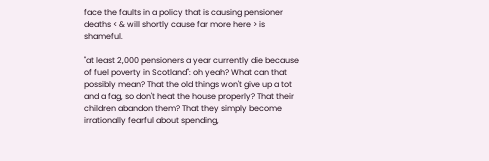face the faults in a policy that is causing pensioner deaths < & will shortly cause far more here > is shameful.

"at least 2,000 pensioners a year currently die because of fuel poverty in Scotland": oh yeah? What can that possibly mean? That the old things won't give up a tot and a fag, so don't heat the house properly? That their children abandon them? That they simply become irrationally fearful about spending,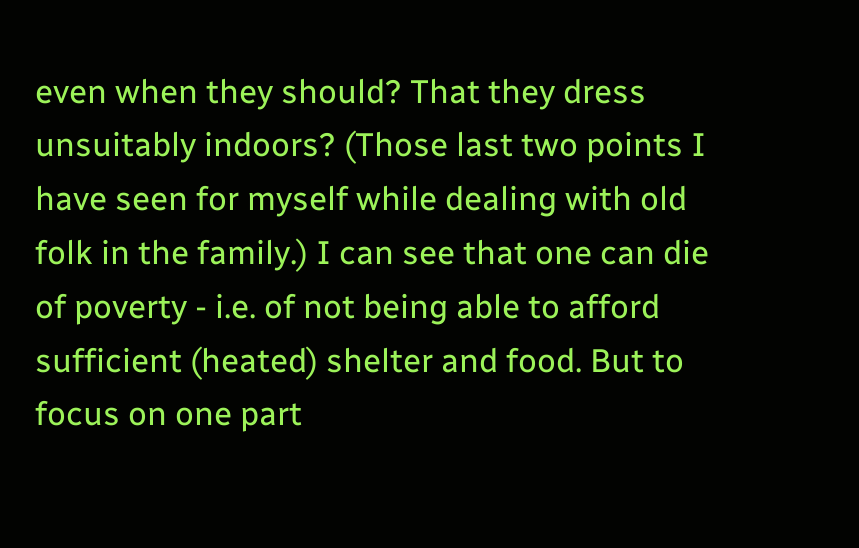even when they should? That they dress unsuitably indoors? (Those last two points I have seen for myself while dealing with old folk in the family.) I can see that one can die of poverty - i.e. of not being able to afford sufficient (heated) shelter and food. But to focus on one part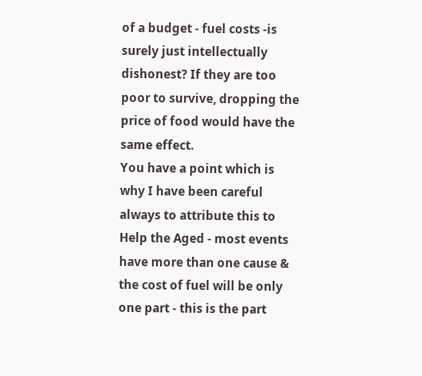of a budget - fuel costs -is surely just intellectually dishonest? If they are too poor to survive, dropping the price of food would have the same effect.
You have a point which is why I have been careful always to attribute this to Help the Aged - most events have more than one cause & the cost of fuel will be only one part - this is the part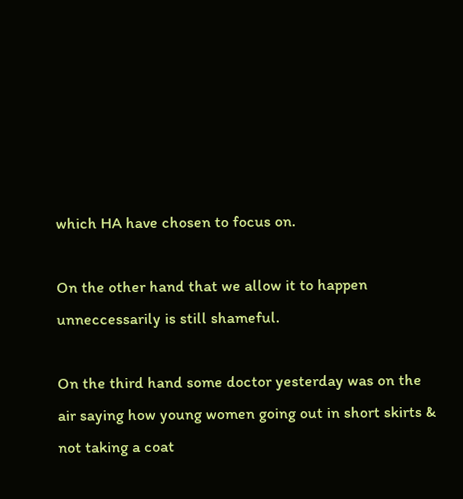which HA have chosen to focus on.

On the other hand that we allow it to happen unneccessarily is still shameful.

On the third hand some doctor yesterday was on the air saying how young women going out in short skirts & not taking a coat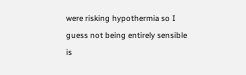were risking hypothermia so I guess not being entirely sensible is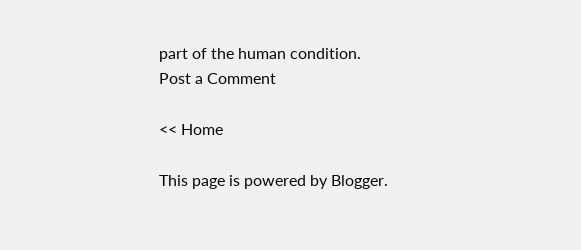part of the human condition.
Post a Comment

<< Home

This page is powered by Blogger.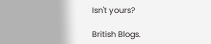Isn't yours?

British Blogs.